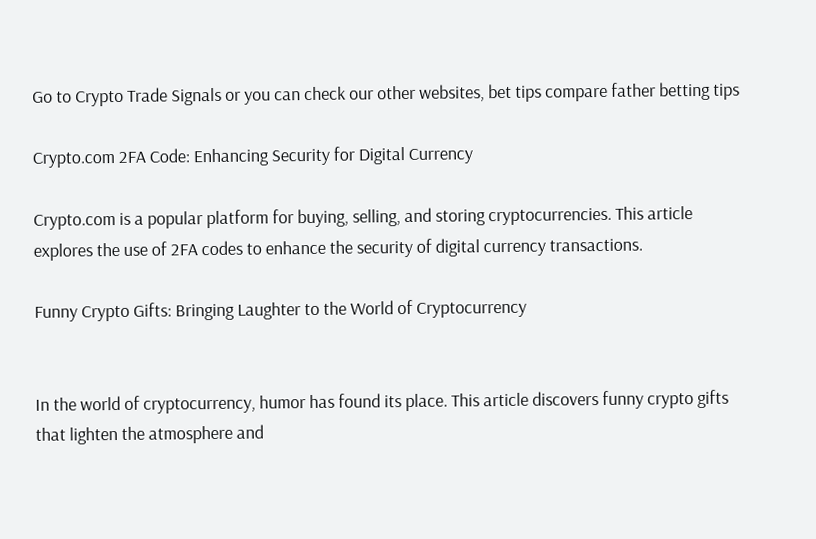Go to Crypto Trade Signals or you can check our other websites, bet tips compare father betting tips

Crypto.com 2FA Code: Enhancing Security for Digital Currency

Crypto.com is a popular platform for buying, selling, and storing cryptocurrencies. This article explores the use of 2FA codes to enhance the security of digital currency transactions.

Funny Crypto Gifts: Bringing Laughter to the World of Cryptocurrency


In the world of cryptocurrency, humor has found its place. This article discovers funny crypto gifts that lighten the atmosphere and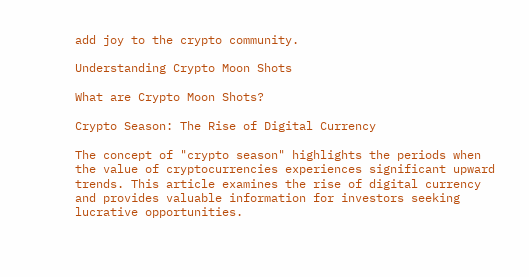add joy to the crypto community.

Understanding Crypto Moon Shots

What are Crypto Moon Shots?

Crypto Season: The Rise of Digital Currency

The concept of "crypto season" highlights the periods when the value of cryptocurrencies experiences significant upward trends. This article examines the rise of digital currency and provides valuable information for investors seeking lucrative opportunities.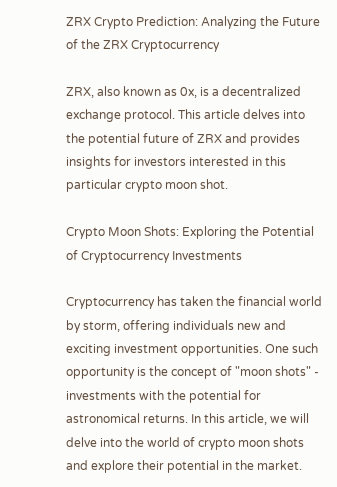ZRX Crypto Prediction: Analyzing the Future of the ZRX Cryptocurrency

ZRX, also known as 0x, is a decentralized exchange protocol. This article delves into the potential future of ZRX and provides insights for investors interested in this particular crypto moon shot.

Crypto Moon Shots: Exploring the Potential of Cryptocurrency Investments

Cryptocurrency has taken the financial world by storm, offering individuals new and exciting investment opportunities. One such opportunity is the concept of "moon shots" - investments with the potential for astronomical returns. In this article, we will delve into the world of crypto moon shots and explore their potential in the market.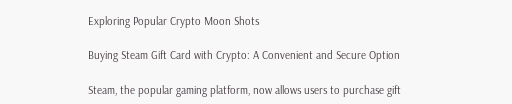Exploring Popular Crypto Moon Shots

Buying Steam Gift Card with Crypto: A Convenient and Secure Option

Steam, the popular gaming platform, now allows users to purchase gift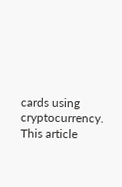cards using cryptocurrency. This article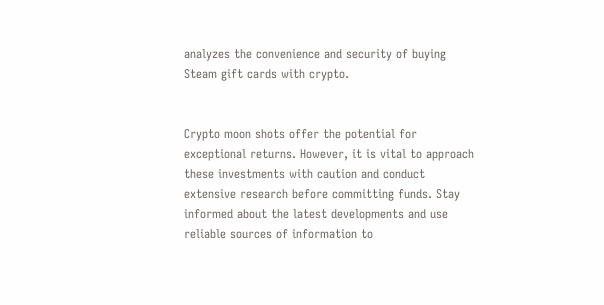analyzes the convenience and security of buying Steam gift cards with crypto.


Crypto moon shots offer the potential for exceptional returns. However, it is vital to approach these investments with caution and conduct extensive research before committing funds. Stay informed about the latest developments and use reliable sources of information to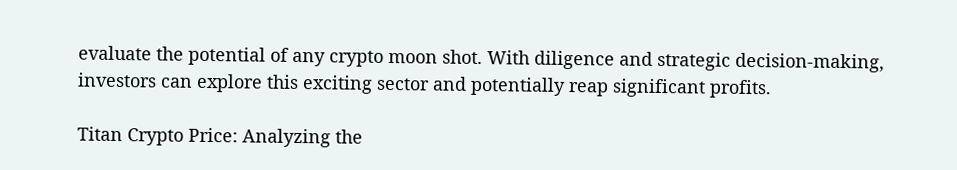evaluate the potential of any crypto moon shot. With diligence and strategic decision-making, investors can explore this exciting sector and potentially reap significant profits.

Titan Crypto Price: Analyzing the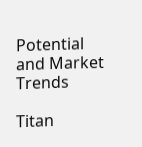Potential and Market Trends

Titan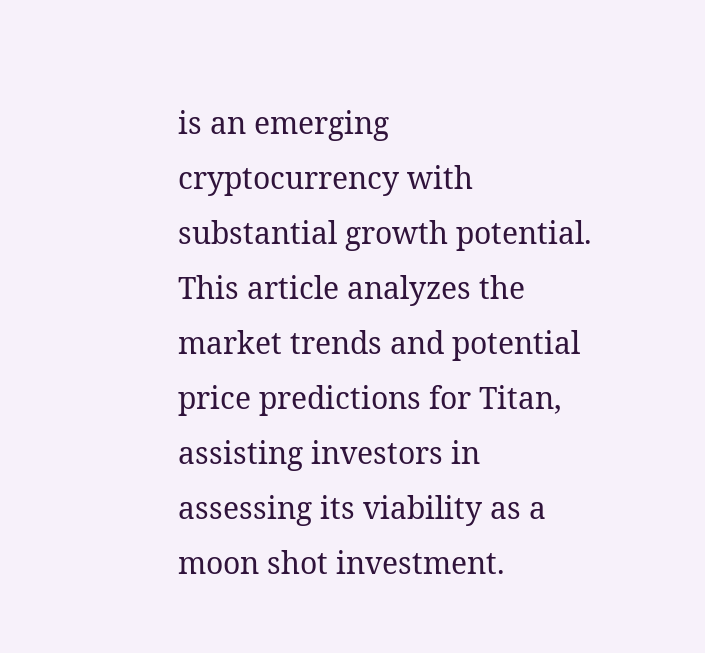is an emerging cryptocurrency with substantial growth potential. This article analyzes the market trends and potential price predictions for Titan, assisting investors in assessing its viability as a moon shot investment.